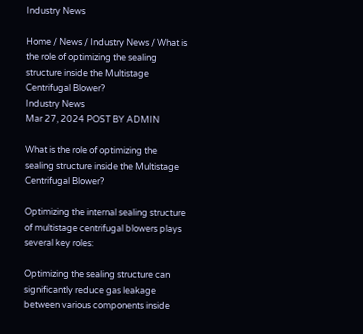Industry News

Home / News / Industry News / What is the role of optimizing the sealing structure inside the Multistage Centrifugal Blower?
Industry News
Mar 27, 2024 POST BY ADMIN

What is the role of optimizing the sealing structure inside the Multistage Centrifugal Blower?

Optimizing the internal sealing structure of multistage centrifugal blowers plays several key roles:

Optimizing the sealing structure can significantly reduce gas leakage between various components inside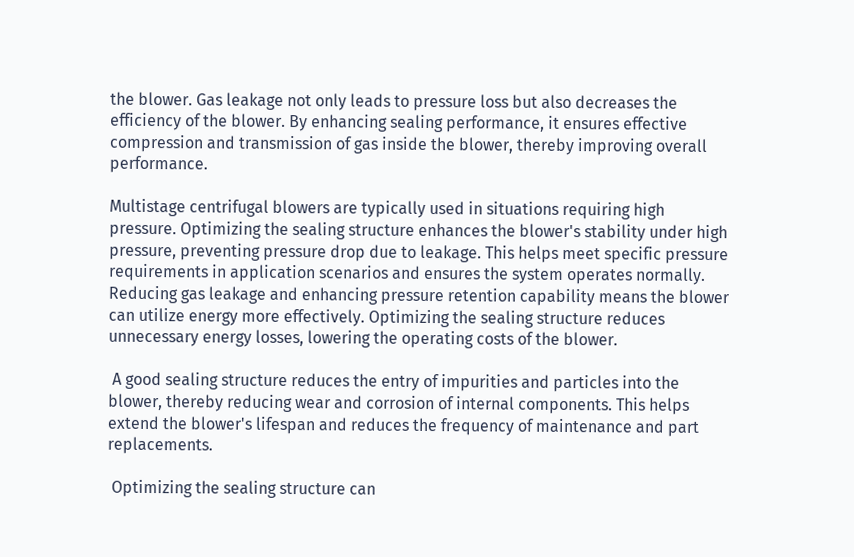the blower. Gas leakage not only leads to pressure loss but also decreases the efficiency of the blower. By enhancing sealing performance, it ensures effective compression and transmission of gas inside the blower, thereby improving overall performance.

Multistage centrifugal blowers are typically used in situations requiring high pressure. Optimizing the sealing structure enhances the blower's stability under high pressure, preventing pressure drop due to leakage. This helps meet specific pressure requirements in application scenarios and ensures the system operates normally.
Reducing gas leakage and enhancing pressure retention capability means the blower can utilize energy more effectively. Optimizing the sealing structure reduces unnecessary energy losses, lowering the operating costs of the blower.

 A good sealing structure reduces the entry of impurities and particles into the blower, thereby reducing wear and corrosion of internal components. This helps extend the blower's lifespan and reduces the frequency of maintenance and part replacements.

 Optimizing the sealing structure can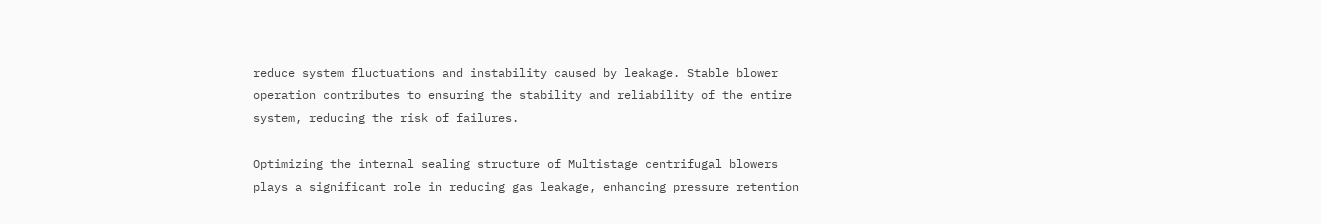reduce system fluctuations and instability caused by leakage. Stable blower operation contributes to ensuring the stability and reliability of the entire system, reducing the risk of failures.

Optimizing the internal sealing structure of Multistage centrifugal blowers plays a significant role in reducing gas leakage, enhancing pressure retention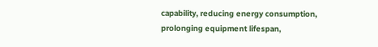capability, reducing energy consumption, prolonging equipment lifespan,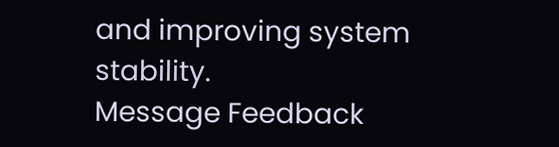and improving system stability.
Message Feedback